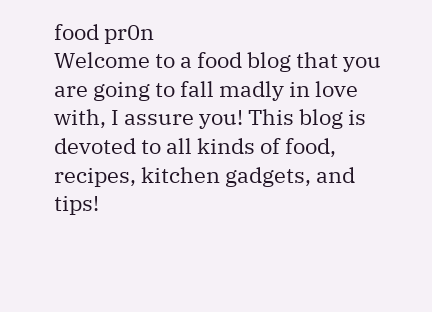food pr0n
Welcome to a food blog that you are going to fall madly in love with, I assure you! This blog is devoted to all kinds of food, recipes, kitchen gadgets, and tips!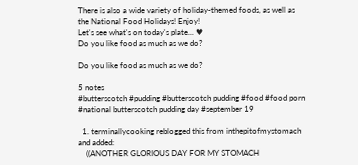There is also a wide variety of holiday-themed foods, as well as the National Food Holidays! Enjoy!
Let's see what's on today's plate... ♥
Do you like food as much as we do?

Do you like food as much as we do?

5 notes
#butterscotch #pudding #butterscotch pudding #food #food porn #national butterscotch pudding day #september 19

  1. terminallycooking reblogged this from inthepitofmystomach and added:
    ((ANOTHER GLORIOUS DAY FOR MY STOMACH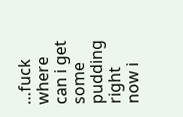…fuck where can i get some pudding right now i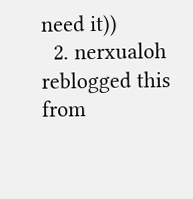need it))
  2. nerxualoh reblogged this from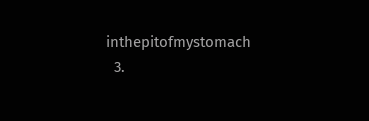inthepitofmystomach
  3.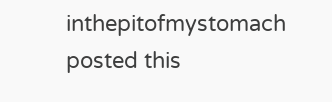inthepitofmystomach posted this